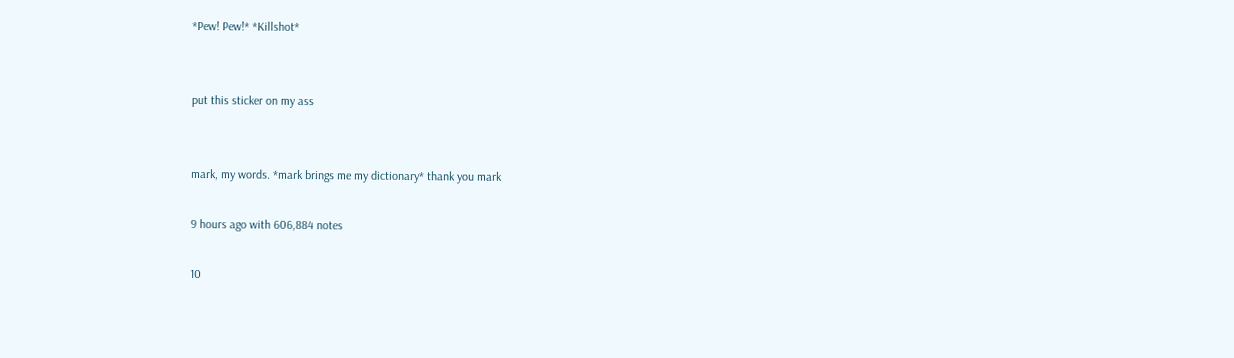*Pew! Pew!* *Killshot*


put this sticker on my ass


mark, my words. *mark brings me my dictionary* thank you mark

9 hours ago with 606,884 notes

10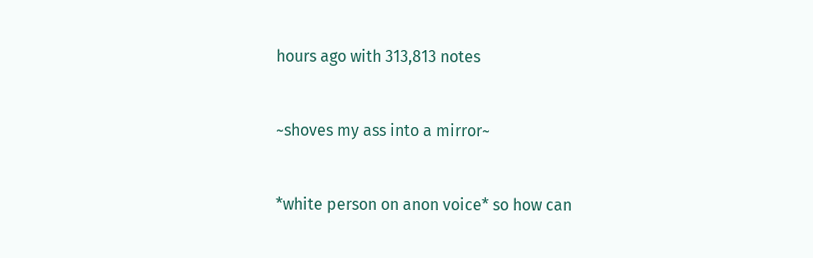hours ago with 313,813 notes


~shoves my ass into a mirror~


*white person on anon voice* so how can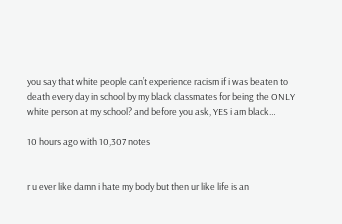you say that white people can’t experience racism if i was beaten to death every day in school by my black classmates for being the ONLY white person at my school? and before you ask, YES i am black…

10 hours ago with 10,307 notes


r u ever like damn i hate my body but then ur like life is an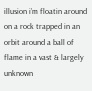illusion i’m floatin around on a rock trapped in an orbit around a ball of flame in a vast & largely unknown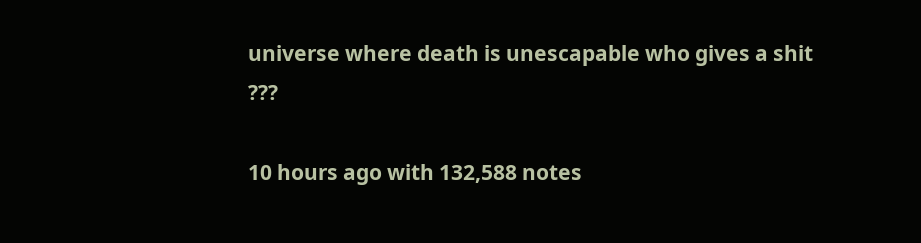universe where death is unescapable who gives a shit ???

10 hours ago with 132,588 notes